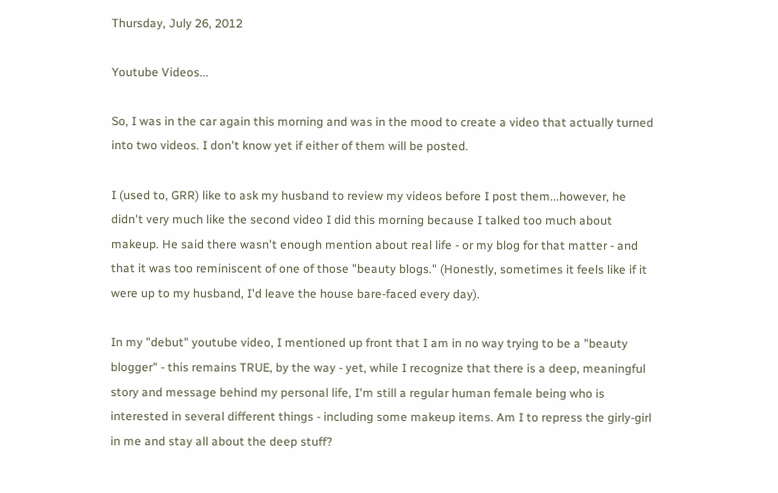Thursday, July 26, 2012

Youtube Videos...

So, I was in the car again this morning and was in the mood to create a video that actually turned into two videos. I don't know yet if either of them will be posted.

I (used to, GRR) like to ask my husband to review my videos before I post them...however, he didn't very much like the second video I did this morning because I talked too much about makeup. He said there wasn't enough mention about real life - or my blog for that matter - and that it was too reminiscent of one of those "beauty blogs." (Honestly, sometimes it feels like if it were up to my husband, I'd leave the house bare-faced every day).

In my "debut" youtube video, I mentioned up front that I am in no way trying to be a "beauty blogger" - this remains TRUE, by the way - yet, while I recognize that there is a deep, meaningful story and message behind my personal life, I'm still a regular human female being who is interested in several different things - including some makeup items. Am I to repress the girly-girl in me and stay all about the deep stuff?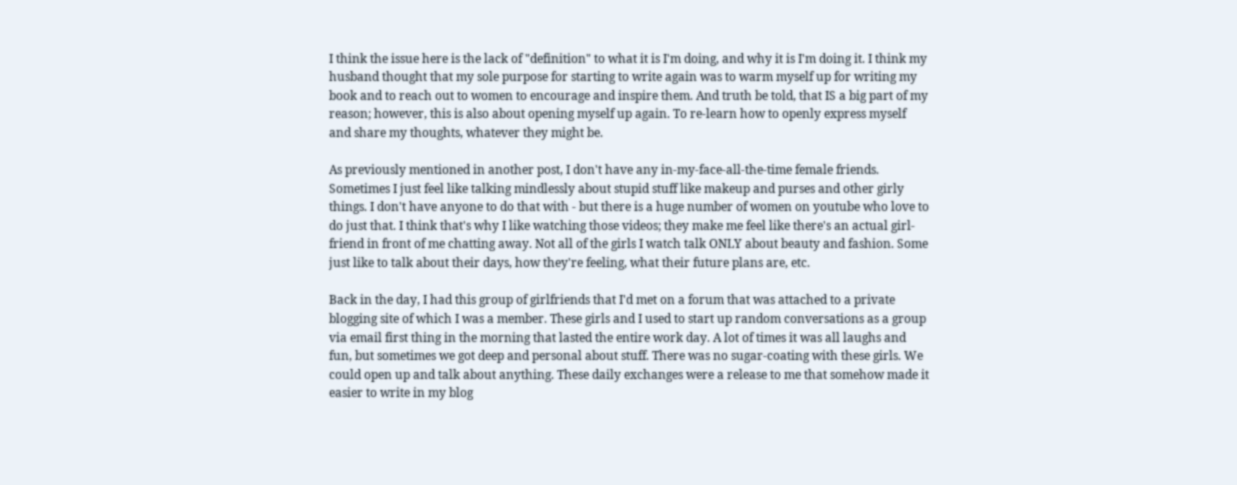I think the issue here is the lack of "definition" to what it is I'm doing, and why it is I'm doing it. I think my husband thought that my sole purpose for starting to write again was to warm myself up for writing my book and to reach out to women to encourage and inspire them. And truth be told, that IS a big part of my reason; however, this is also about opening myself up again. To re-learn how to openly express myself and share my thoughts, whatever they might be.

As previously mentioned in another post, I don't have any in-my-face-all-the-time female friends. Sometimes I just feel like talking mindlessly about stupid stuff like makeup and purses and other girly things. I don't have anyone to do that with - but there is a huge number of women on youtube who love to do just that. I think that's why I like watching those videos; they make me feel like there's an actual girl-friend in front of me chatting away. Not all of the girls I watch talk ONLY about beauty and fashion. Some just like to talk about their days, how they're feeling, what their future plans are, etc.

Back in the day, I had this group of girlfriends that I'd met on a forum that was attached to a private blogging site of which I was a member. These girls and I used to start up random conversations as a group via email first thing in the morning that lasted the entire work day. A lot of times it was all laughs and fun, but sometimes we got deep and personal about stuff. There was no sugar-coating with these girls. We could open up and talk about anything. These daily exchanges were a release to me that somehow made it easier to write in my blog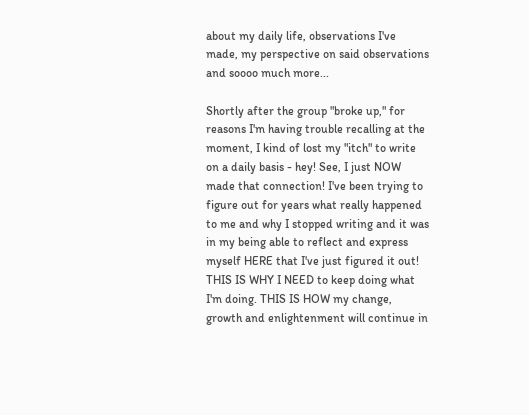about my daily life, observations I've made, my perspective on said observations and soooo much more...

Shortly after the group "broke up," for reasons I'm having trouble recalling at the moment, I kind of lost my "itch" to write on a daily basis - hey! See, I just NOW made that connection! I've been trying to figure out for years what really happened to me and why I stopped writing and it was in my being able to reflect and express myself HERE that I've just figured it out! THIS IS WHY I NEED to keep doing what I'm doing. THIS IS HOW my change, growth and enlightenment will continue in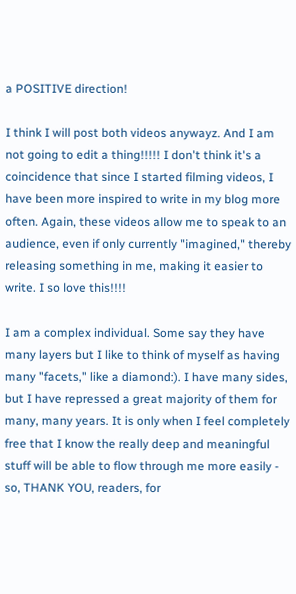a POSITIVE direction!

I think I will post both videos anywayz. And I am not going to edit a thing!!!!! I don't think it's a coincidence that since I started filming videos, I have been more inspired to write in my blog more often. Again, these videos allow me to speak to an audience, even if only currently "imagined," thereby releasing something in me, making it easier to write. I so love this!!!!

I am a complex individual. Some say they have many layers but I like to think of myself as having many "facets," like a diamond:). I have many sides, but I have repressed a great majority of them for many, many years. It is only when I feel completely free that I know the really deep and meaningful stuff will be able to flow through me more easily - so, THANK YOU, readers, for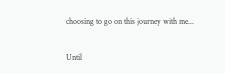choosing to go on this journey with me...

Until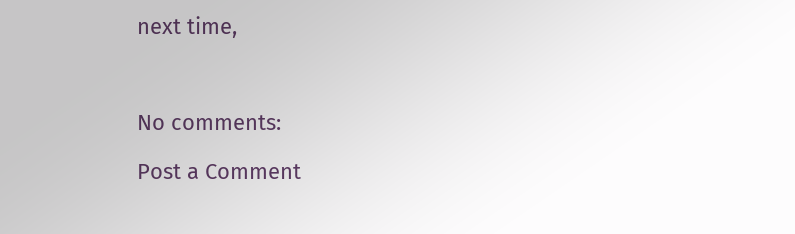next time,



No comments:

Post a Comment